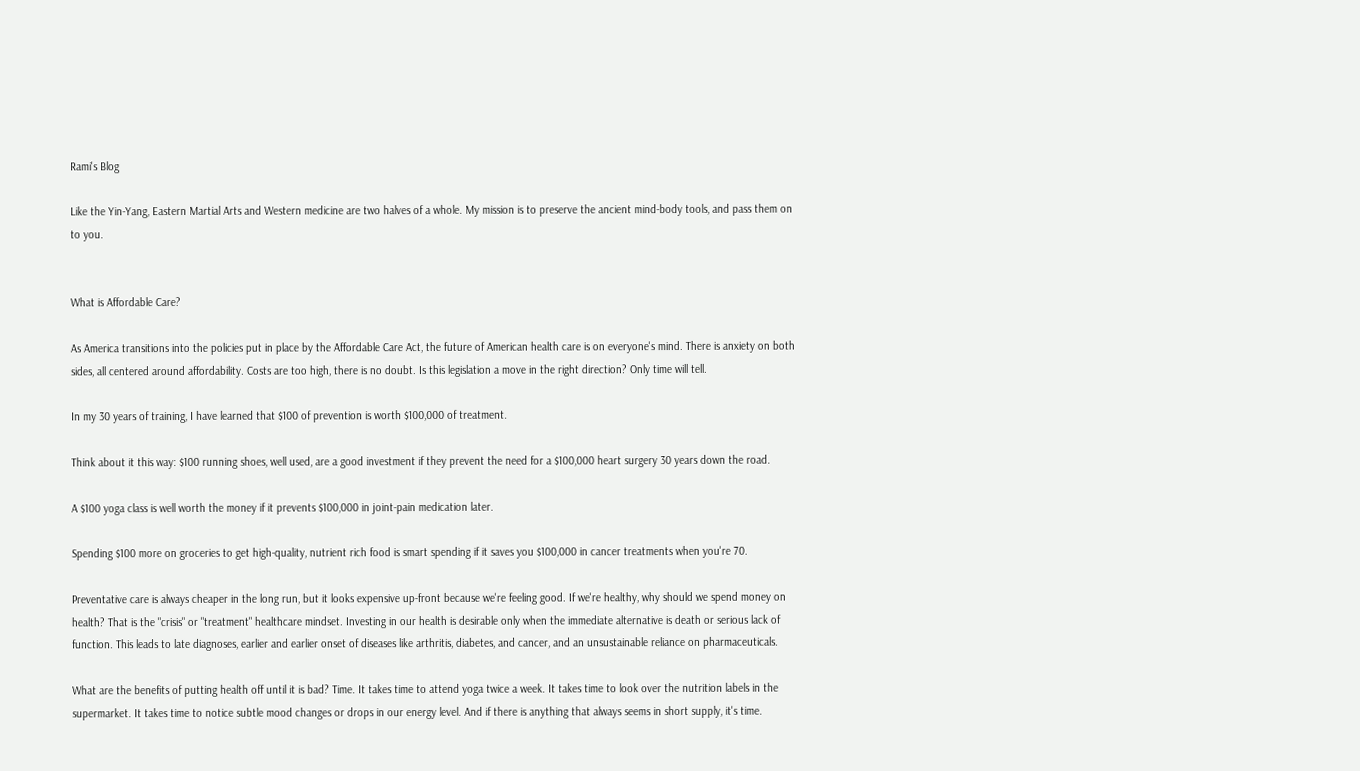Rami's Blog

Like the Yin-Yang, Eastern Martial Arts and Western medicine are two halves of a whole. My mission is to preserve the ancient mind-body tools, and pass them on to you.


What is Affordable Care?

As America transitions into the policies put in place by the Affordable Care Act, the future of American health care is on everyone's mind. There is anxiety on both sides, all centered around affordability. Costs are too high, there is no doubt. Is this legislation a move in the right direction? Only time will tell.

In my 30 years of training, I have learned that $100 of prevention is worth $100,000 of treatment.

Think about it this way: $100 running shoes, well used, are a good investment if they prevent the need for a $100,000 heart surgery 30 years down the road.

A $100 yoga class is well worth the money if it prevents $100,000 in joint-pain medication later.

Spending $100 more on groceries to get high-quality, nutrient rich food is smart spending if it saves you $100,000 in cancer treatments when you're 70.

Preventative care is always cheaper in the long run, but it looks expensive up-front because we're feeling good. If we're healthy, why should we spend money on health? That is the "crisis" or "treatment" healthcare mindset. Investing in our health is desirable only when the immediate alternative is death or serious lack of function. This leads to late diagnoses, earlier and earlier onset of diseases like arthritis, diabetes, and cancer, and an unsustainable reliance on pharmaceuticals.

What are the benefits of putting health off until it is bad? Time. It takes time to attend yoga twice a week. It takes time to look over the nutrition labels in the supermarket. It takes time to notice subtle mood changes or drops in our energy level. And if there is anything that always seems in short supply, it's time.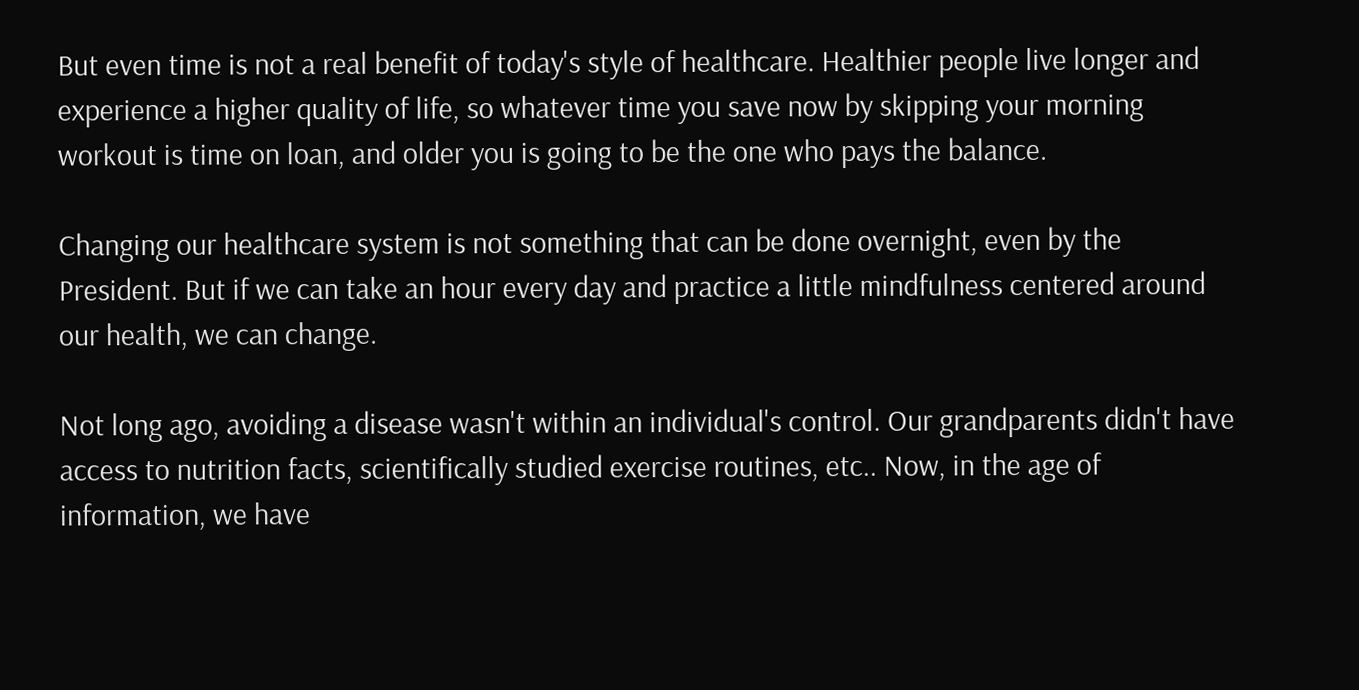But even time is not a real benefit of today's style of healthcare. Healthier people live longer and experience a higher quality of life, so whatever time you save now by skipping your morning workout is time on loan, and older you is going to be the one who pays the balance.

Changing our healthcare system is not something that can be done overnight, even by the President. But if we can take an hour every day and practice a little mindfulness centered around our health, we can change.

Not long ago, avoiding a disease wasn't within an individual's control. Our grandparents didn't have access to nutrition facts, scientifically studied exercise routines, etc.. Now, in the age of information, we have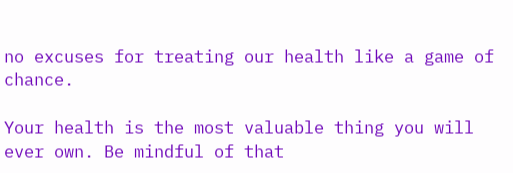no excuses for treating our health like a game of chance.

Your health is the most valuable thing you will ever own. Be mindful of that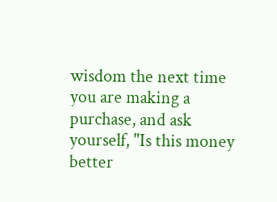wisdom the next time you are making a purchase, and ask yourself, "Is this money better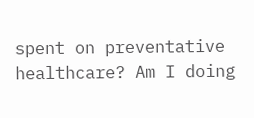spent on preventative healthcare? Am I doing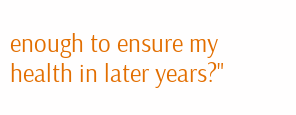enough to ensure my health in later years?"